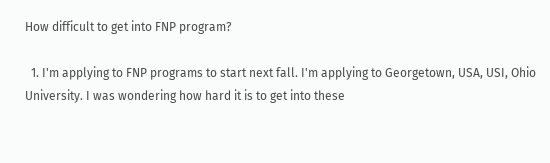How difficult to get into FNP program?

  1. I'm applying to FNP programs to start next fall. I'm applying to Georgetown, USA, USI, Ohio University. I was wondering how hard it is to get into these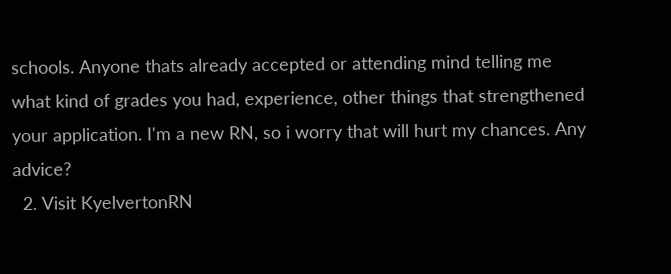schools. Anyone thats already accepted or attending mind telling me what kind of grades you had, experience, other things that strengthened your application. I'm a new RN, so i worry that will hurt my chances. Any advice?
  2. Visit KyelvertonRN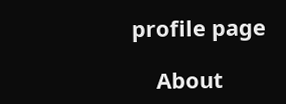profile page

    About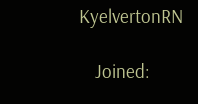KyelvertonRN

    Joined: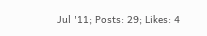Jul '11; Posts: 29; Likes: 4